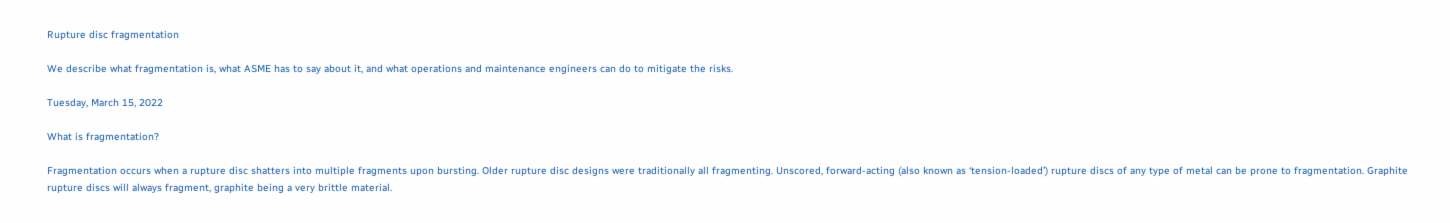Rupture disc fragmentation

We describe what fragmentation is, what ASME has to say about it, and what operations and maintenance engineers can do to mitigate the risks.

Tuesday, March 15, 2022

What is fragmentation?

Fragmentation occurs when a rupture disc shatters into multiple fragments upon bursting. Older rupture disc designs were traditionally all fragmenting. Unscored, forward-acting (also known as ‘tension-loaded’) rupture discs of any type of metal can be prone to fragmentation. Graphite rupture discs will always fragment, graphite being a very brittle material.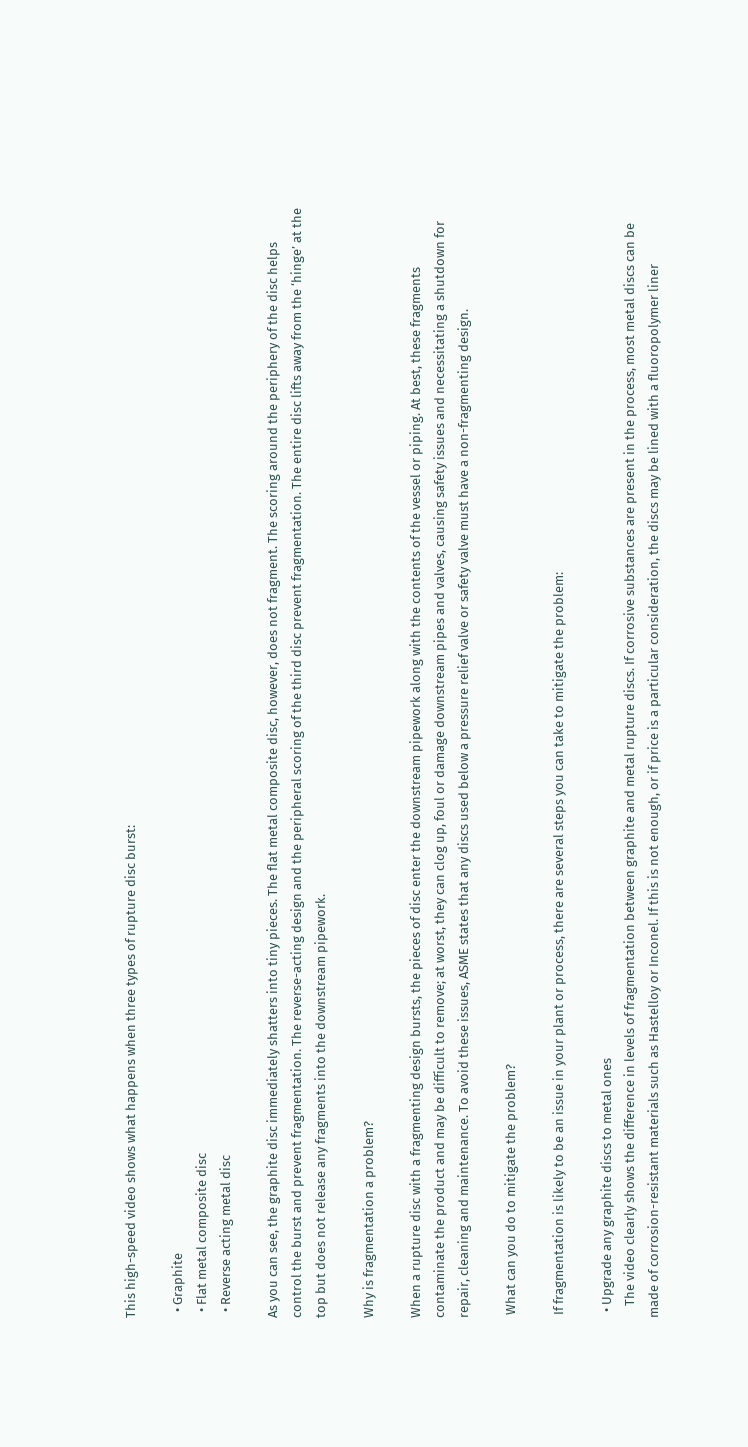This high-speed video shows what happens when three types of rupture disc burst:

  • Graphite
  • Flat metal composite disc
  • Reverse acting metal disc

As you can see, the graphite disc immediately shatters into tiny pieces. The flat metal composite disc, however, does not fragment. The scoring around the periphery of the disc helps control the burst and prevent fragmentation. The reverse-acting design and the peripheral scoring of the third disc prevent fragmentation. The entire disc lifts away from the ‘hinge’ at the top but does not release any fragments into the downstream pipework.

Why is fragmentation a problem?

When a rupture disc with a fragmenting design bursts, the pieces of disc enter the downstream pipework along with the contents of the vessel or piping. At best, these fragments contaminate the product and may be difficult to remove; at worst, they can clog up, foul or damage downstream pipes and valves, causing safety issues and necessitating a shutdown for repair, cleaning and maintenance. To avoid these issues, ASME states that any discs used below a pressure relief valve or safety valve must have a non-fragmenting design.

 What can you do to mitigate the problem?

 If fragmentation is likely to be an issue in your plant or process, there are several steps you can take to mitigate the problem:

  • Upgrade any graphite discs to metal ones
    The video clearly shows the difference in levels of fragmentation between graphite and metal rupture discs. If corrosive substances are present in the process, most metal discs can be made of corrosion-resistant materials such as Hastelloy or Inconel. If this is not enough, or if price is a particular consideration, the discs may be lined with a fluoropolymer liner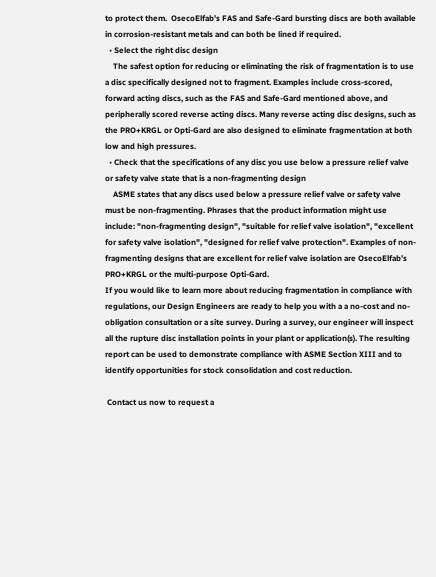to protect them.  OsecoElfab’s FAS and Safe-Gard bursting discs are both available in corrosion-resistant metals and can both be lined if required.
  • Select the right disc design
    The safest option for reducing or eliminating the risk of fragmentation is to use a disc specifically designed not to fragment. Examples include cross-scored, forward acting discs, such as the FAS and Safe-Gard mentioned above, and peripherally scored reverse acting discs. Many reverse acting disc designs, such as the PRO+KRGL or Opti-Gard are also designed to eliminate fragmentation at both low and high pressures.
  • Check that the specifications of any disc you use below a pressure relief valve or safety valve state that is a non-fragmenting design
    ASME states that any discs used below a pressure relief valve or safety valve must be non-fragmenting. Phrases that the product information might use include: "non-fragmenting design", "suitable for relief valve isolation", "excellent for safety valve isolation", "designed for relief valve protection". Examples of non-fragmenting designs that are excellent for relief valve isolation are OsecoElfab’s PRO+KRGL or the multi-purpose Opti-Gard.
If you would like to learn more about reducing fragmentation in compliance with regulations, our Design Engineers are ready to help you with a a no-cost and no-obligation consultation or a site survey. During a survey, our engineer will inspect all the rupture disc installation points in your plant or application(s). The resulting report can be used to demonstrate compliance with ASME Section XIII and to identify opportunities for stock consolidation and cost reduction.

 Contact us now to request a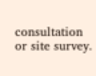consultation or site survey.